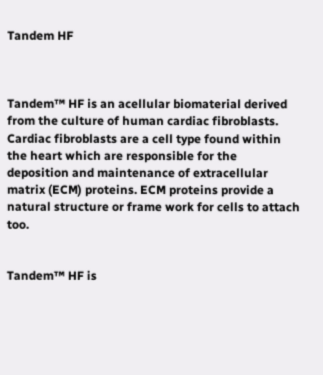Tandem HF



Tandem™ HF is an acellular biomaterial derived from the culture of human cardiac fibroblasts. Cardiac fibroblasts are a cell type found within the heart which are responsible for the deposition and maintenance of extracellular matrix (ECM) proteins. ECM proteins provide a natural structure or frame work for cells to attach too.


Tandem™ HF is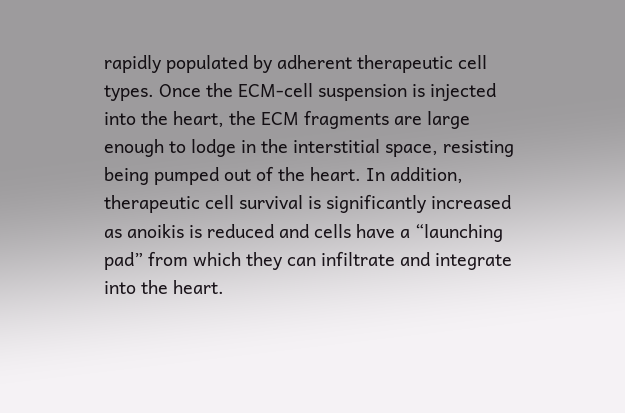rapidly populated by adherent therapeutic cell types. Once the ECM-cell suspension is injected into the heart, the ECM fragments are large enough to lodge in the interstitial space, resisting being pumped out of the heart. In addition, therapeutic cell survival is significantly increased as anoikis is reduced and cells have a “launching pad” from which they can infiltrate and integrate into the heart.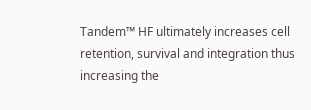Tandem™ HF ultimately increases cell retention, survival and integration thus increasing the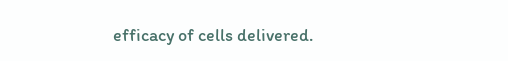efficacy of cells delivered.